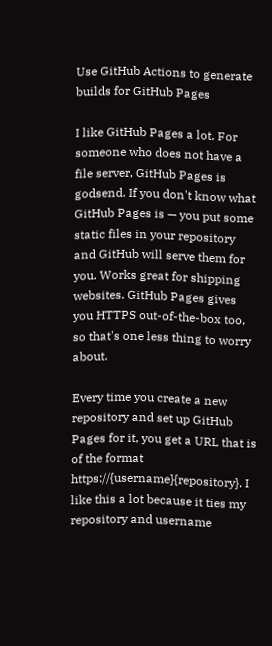Use GitHub Actions to generate builds for GitHub Pages

I like GitHub Pages a lot. For someone who does not have a file server, GitHub Pages is godsend. If you don't know what GitHub Pages is — you put some static files in your repository and GitHub will serve them for you. Works great for shipping websites. GitHub Pages gives you HTTPS out-of-the-box too, so that's one less thing to worry about.

Every time you create a new repository and set up GitHub Pages for it, you get a URL that is of the format https://{username}{repository}. I like this a lot because it ties my repository and username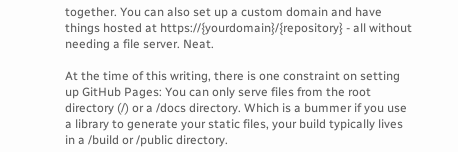together. You can also set up a custom domain and have things hosted at https://{yourdomain}/{repository} - all without needing a file server. Neat.

At the time of this writing, there is one constraint on setting up GitHub Pages: You can only serve files from the root directory (/) or a /docs directory. Which is a bummer if you use a library to generate your static files, your build typically lives in a /build or /public directory.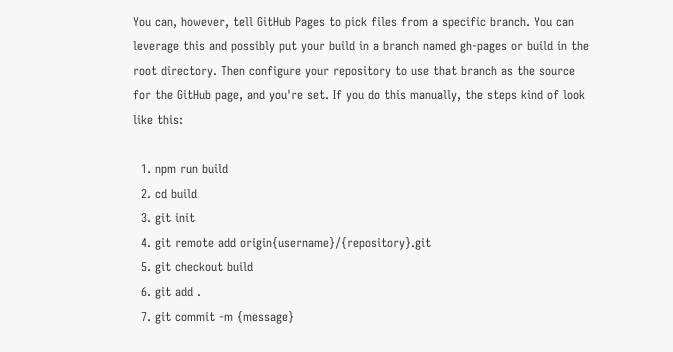You can, however, tell GitHub Pages to pick files from a specific branch. You can leverage this and possibly put your build in a branch named gh-pages or build in the root directory. Then configure your repository to use that branch as the source for the GitHub page, and you're set. If you do this manually, the steps kind of look like this:

  1. npm run build
  2. cd build
  3. git init
  4. git remote add origin{username}/{repository}.git
  5. git checkout build
  6. git add .
  7. git commit -m {message}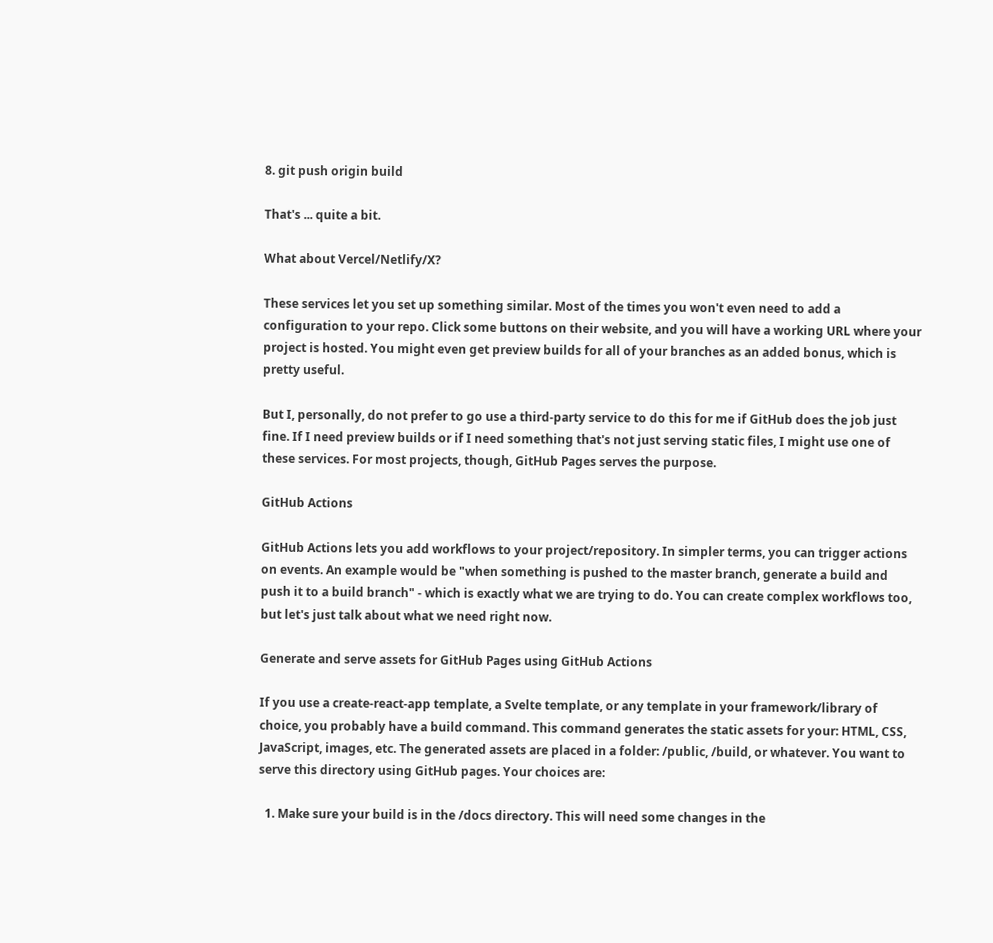8. git push origin build

That's ... quite a bit.

What about Vercel/Netlify/X?

These services let you set up something similar. Most of the times you won't even need to add a configuration to your repo. Click some buttons on their website, and you will have a working URL where your project is hosted. You might even get preview builds for all of your branches as an added bonus, which is pretty useful.

But I, personally, do not prefer to go use a third-party service to do this for me if GitHub does the job just fine. If I need preview builds or if I need something that's not just serving static files, I might use one of these services. For most projects, though, GitHub Pages serves the purpose.

GitHub Actions

GitHub Actions lets you add workflows to your project/repository. In simpler terms, you can trigger actions on events. An example would be "when something is pushed to the master branch, generate a build and push it to a build branch" - which is exactly what we are trying to do. You can create complex workflows too, but let's just talk about what we need right now.

Generate and serve assets for GitHub Pages using GitHub Actions

If you use a create-react-app template, a Svelte template, or any template in your framework/library of choice, you probably have a build command. This command generates the static assets for your: HTML, CSS, JavaScript, images, etc. The generated assets are placed in a folder: /public, /build, or whatever. You want to serve this directory using GitHub pages. Your choices are:

  1. Make sure your build is in the /docs directory. This will need some changes in the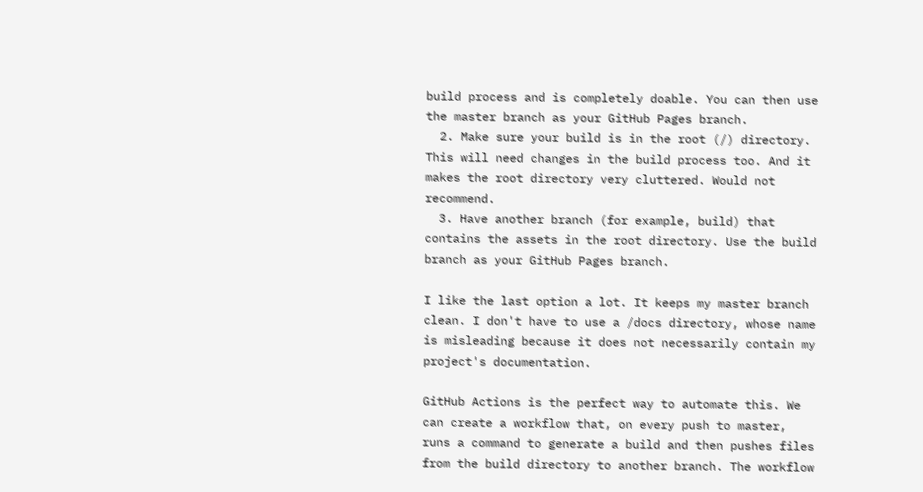build process and is completely doable. You can then use the master branch as your GitHub Pages branch.
  2. Make sure your build is in the root (/) directory. This will need changes in the build process too. And it makes the root directory very cluttered. Would not recommend.
  3. Have another branch (for example, build) that contains the assets in the root directory. Use the build branch as your GitHub Pages branch.

I like the last option a lot. It keeps my master branch clean. I don't have to use a /docs directory, whose name is misleading because it does not necessarily contain my project's documentation.

GitHub Actions is the perfect way to automate this. We can create a workflow that, on every push to master, runs a command to generate a build and then pushes files from the build directory to another branch. The workflow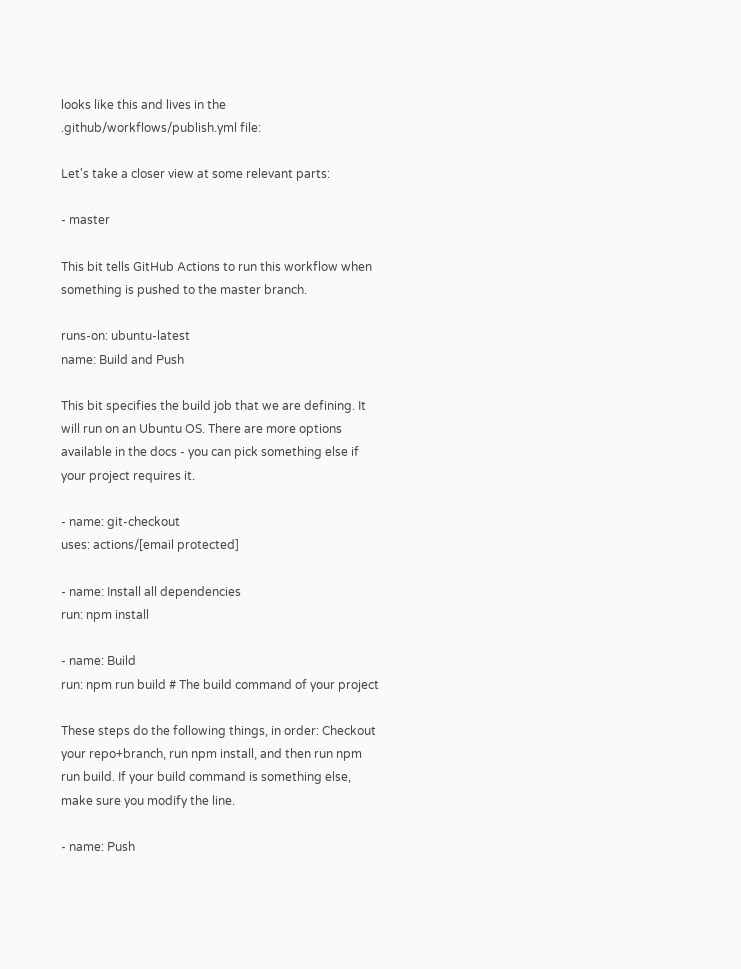looks like this and lives in the .github/workflows/publish.yml file:

Let's take a closer view at some relevant parts:

- master

This bit tells GitHub Actions to run this workflow when something is pushed to the master branch.

runs-on: ubuntu-latest
name: Build and Push

This bit specifies the build job that we are defining. It will run on an Ubuntu OS. There are more options available in the docs - you can pick something else if your project requires it.

- name: git-checkout
uses: actions/[email protected]

- name: Install all dependencies
run: npm install

- name: Build
run: npm run build # The build command of your project

These steps do the following things, in order: Checkout your repo+branch, run npm install, and then run npm run build. If your build command is something else, make sure you modify the line.

- name: Push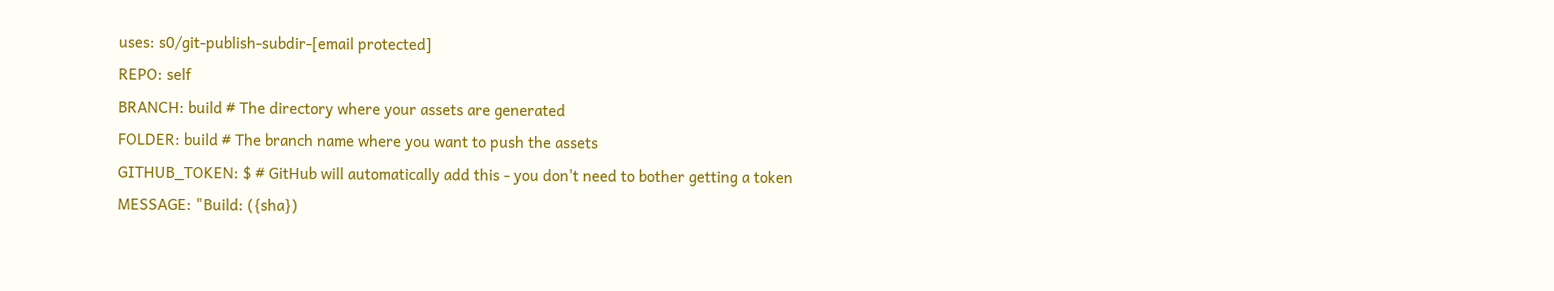uses: s0/git-publish-subdir-[email protected]
REPO: self
BRANCH: build # The directory where your assets are generated
FOLDER: build # The branch name where you want to push the assets
GITHUB_TOKEN: $ # GitHub will automatically add this - you don't need to bother getting a token
MESSAGE: "Build: ({sha})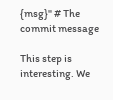{msg}" # The commit message

This step is interesting. We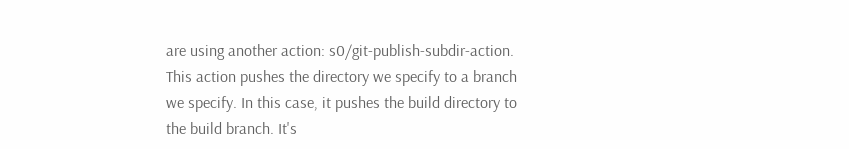are using another action: s0/git-publish-subdir-action. This action pushes the directory we specify to a branch we specify. In this case, it pushes the build directory to the build branch. It's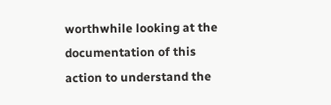worthwhile looking at the documentation of this action to understand the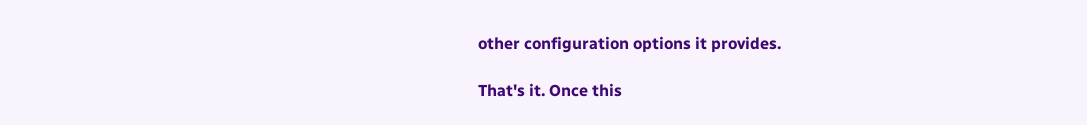other configuration options it provides.

That's it. Once this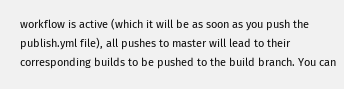workflow is active (which it will be as soon as you push the publish.yml file), all pushes to master will lead to their corresponding builds to be pushed to the build branch. You can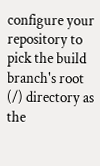configure your repository to pick the build branch's root (/) directory as the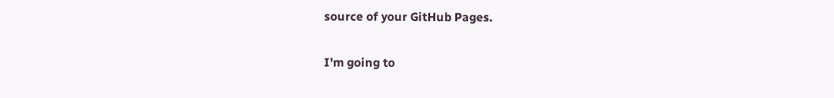source of your GitHub Pages.

I'm going to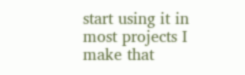start using it in most projects I make that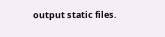output static files.